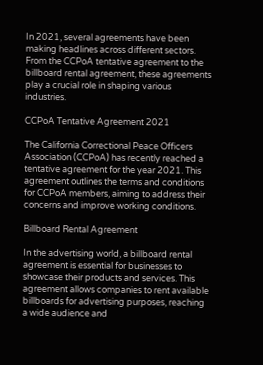In 2021, several agreements have been making headlines across different sectors. From the CCPoA tentative agreement to the billboard rental agreement, these agreements play a crucial role in shaping various industries.

CCPoA Tentative Agreement 2021

The California Correctional Peace Officers Association (CCPoA) has recently reached a tentative agreement for the year 2021. This agreement outlines the terms and conditions for CCPoA members, aiming to address their concerns and improve working conditions.

Billboard Rental Agreement

In the advertising world, a billboard rental agreement is essential for businesses to showcase their products and services. This agreement allows companies to rent available billboards for advertising purposes, reaching a wide audience and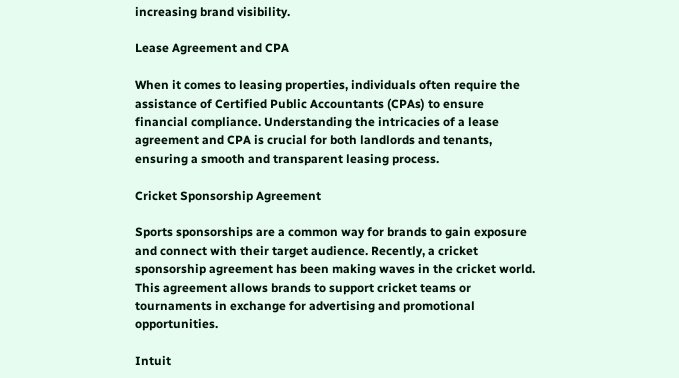increasing brand visibility.

Lease Agreement and CPA

When it comes to leasing properties, individuals often require the assistance of Certified Public Accountants (CPAs) to ensure financial compliance. Understanding the intricacies of a lease agreement and CPA is crucial for both landlords and tenants, ensuring a smooth and transparent leasing process.

Cricket Sponsorship Agreement

Sports sponsorships are a common way for brands to gain exposure and connect with their target audience. Recently, a cricket sponsorship agreement has been making waves in the cricket world. This agreement allows brands to support cricket teams or tournaments in exchange for advertising and promotional opportunities.

Intuit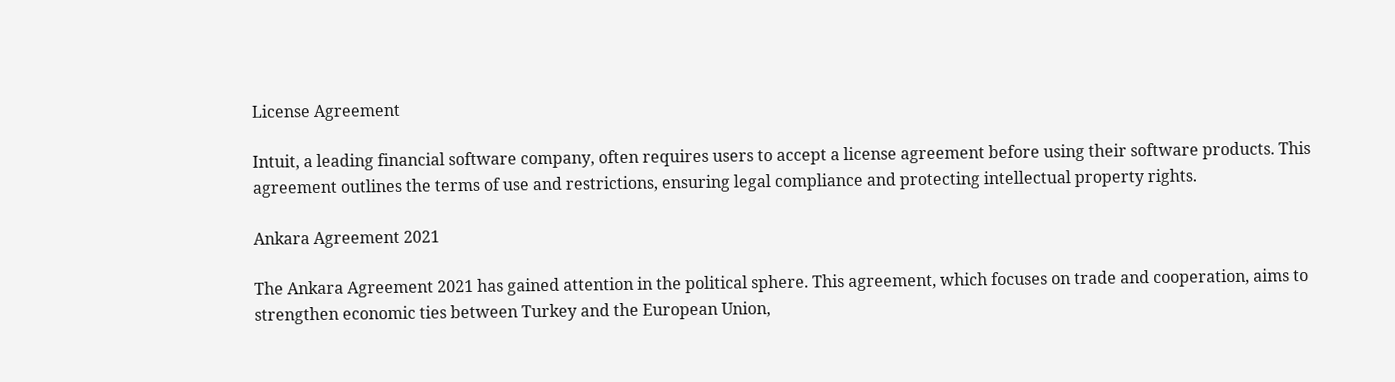License Agreement

Intuit, a leading financial software company, often requires users to accept a license agreement before using their software products. This agreement outlines the terms of use and restrictions, ensuring legal compliance and protecting intellectual property rights.

Ankara Agreement 2021

The Ankara Agreement 2021 has gained attention in the political sphere. This agreement, which focuses on trade and cooperation, aims to strengthen economic ties between Turkey and the European Union,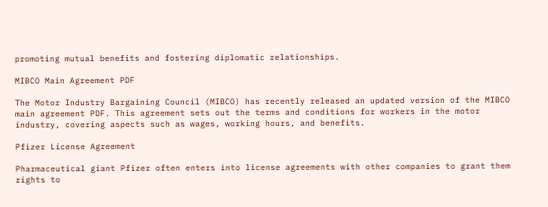promoting mutual benefits and fostering diplomatic relationships.

MIBCO Main Agreement PDF

The Motor Industry Bargaining Council (MIBCO) has recently released an updated version of the MIBCO main agreement PDF. This agreement sets out the terms and conditions for workers in the motor industry, covering aspects such as wages, working hours, and benefits.

Pfizer License Agreement

Pharmaceutical giant Pfizer often enters into license agreements with other companies to grant them rights to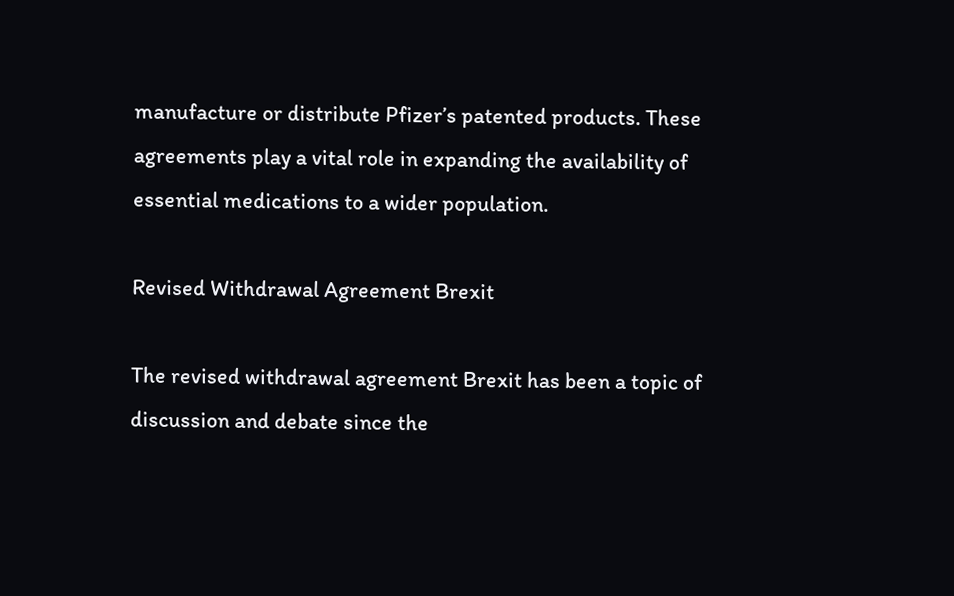manufacture or distribute Pfizer’s patented products. These agreements play a vital role in expanding the availability of essential medications to a wider population.

Revised Withdrawal Agreement Brexit

The revised withdrawal agreement Brexit has been a topic of discussion and debate since the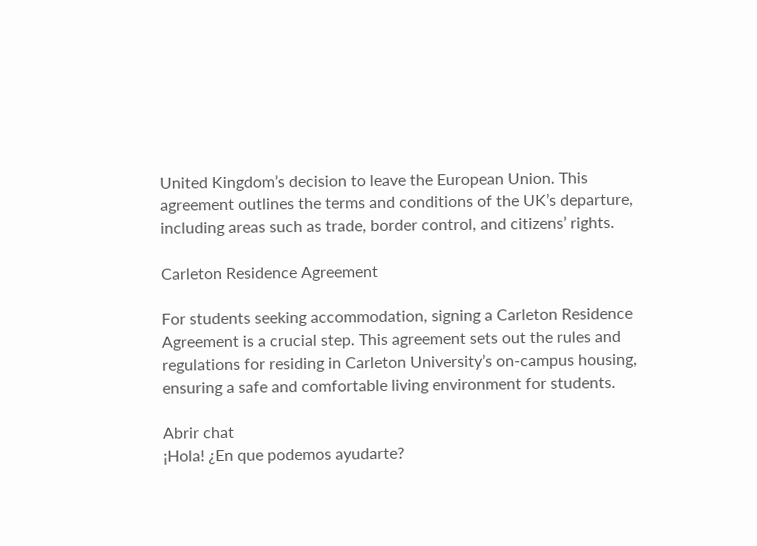United Kingdom’s decision to leave the European Union. This agreement outlines the terms and conditions of the UK’s departure, including areas such as trade, border control, and citizens’ rights.

Carleton Residence Agreement

For students seeking accommodation, signing a Carleton Residence Agreement is a crucial step. This agreement sets out the rules and regulations for residing in Carleton University’s on-campus housing, ensuring a safe and comfortable living environment for students.

Abrir chat
¡Hola! ¿En que podemos ayudarte?